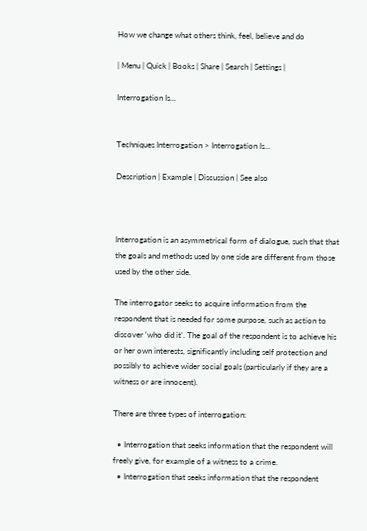How we change what others think, feel, believe and do

| Menu | Quick | Books | Share | Search | Settings |

Interrogation Is...


Techniques Interrogation > Interrogation Is...

Description | Example | Discussion | See also



Interrogation is an asymmetrical form of dialogue, such that that the goals and methods used by one side are different from those used by the other side.

The interrogator seeks to acquire information from the respondent that is needed for some purpose, such as action to discover 'who did it'. The goal of the respondent is to achieve his or her own interests, significantly including self protection and possibly to achieve wider social goals (particularly if they are a witness or are innocent).

There are three types of interrogation:

  • Interrogation that seeks information that the respondent will freely give, for example of a witness to a crime.
  • Interrogation that seeks information that the respondent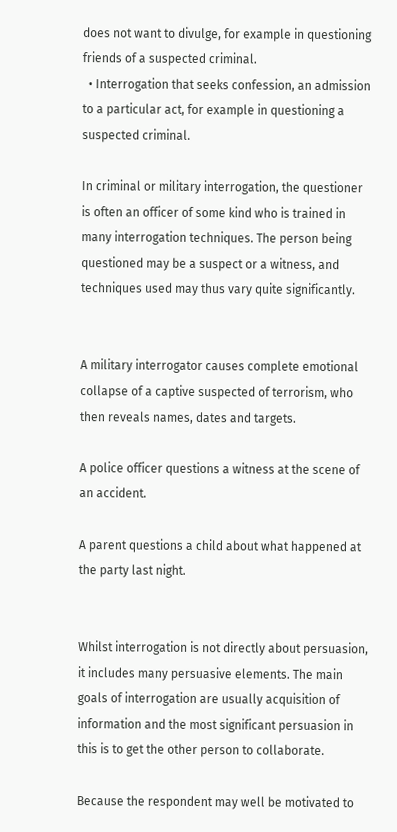does not want to divulge, for example in questioning friends of a suspected criminal.
  • Interrogation that seeks confession, an admission to a particular act, for example in questioning a suspected criminal.

In criminal or military interrogation, the questioner is often an officer of some kind who is trained in many interrogation techniques. The person being questioned may be a suspect or a witness, and techniques used may thus vary quite significantly.


A military interrogator causes complete emotional collapse of a captive suspected of terrorism, who then reveals names, dates and targets.

A police officer questions a witness at the scene of an accident.

A parent questions a child about what happened at the party last night.


Whilst interrogation is not directly about persuasion, it includes many persuasive elements. The main goals of interrogation are usually acquisition of information and the most significant persuasion in this is to get the other person to collaborate.

Because the respondent may well be motivated to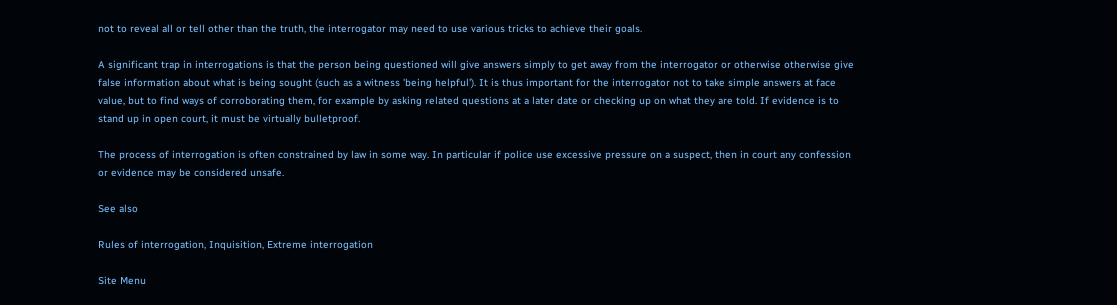not to reveal all or tell other than the truth, the interrogator may need to use various tricks to achieve their goals.

A significant trap in interrogations is that the person being questioned will give answers simply to get away from the interrogator or otherwise otherwise give false information about what is being sought (such as a witness 'being helpful'). It is thus important for the interrogator not to take simple answers at face value, but to find ways of corroborating them, for example by asking related questions at a later date or checking up on what they are told. If evidence is to stand up in open court, it must be virtually bulletproof.

The process of interrogation is often constrained by law in some way. In particular if police use excessive pressure on a suspect, then in court any confession or evidence may be considered unsafe.

See also

Rules of interrogation, Inquisition, Extreme interrogation

Site Menu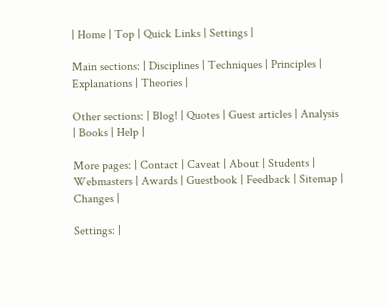| Home | Top | Quick Links | Settings |

Main sections: | Disciplines | Techniques | Principles | Explanations | Theories |

Other sections: | Blog! | Quotes | Guest articles | Analysis | Books | Help |

More pages: | Contact | Caveat | About | Students | Webmasters | Awards | Guestbook | Feedback | Sitemap | Changes |

Settings: |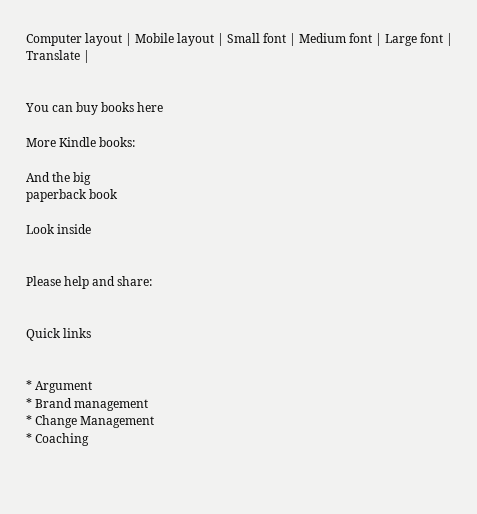Computer layout | Mobile layout | Small font | Medium font | Large font | Translate |


You can buy books here

More Kindle books:

And the big
paperback book

Look inside


Please help and share:


Quick links


* Argument
* Brand management
* Change Management
* Coaching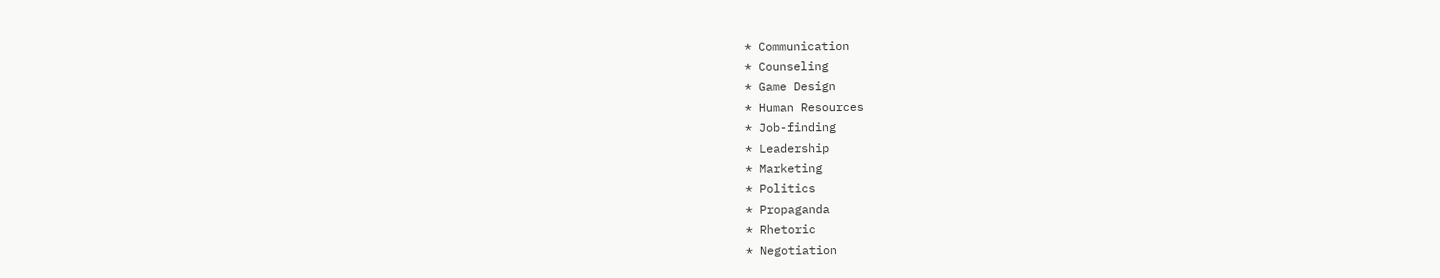* Communication
* Counseling
* Game Design
* Human Resources
* Job-finding
* Leadership
* Marketing
* Politics
* Propaganda
* Rhetoric
* Negotiation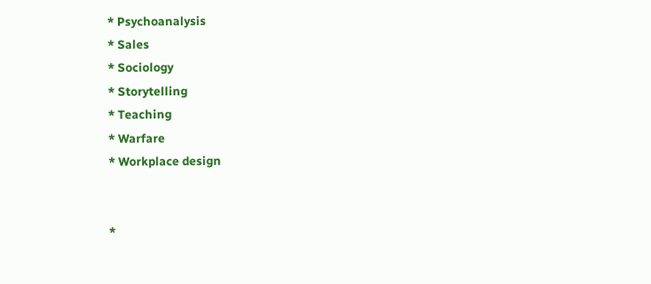* Psychoanalysis
* Sales
* Sociology
* Storytelling
* Teaching
* Warfare
* Workplace design


*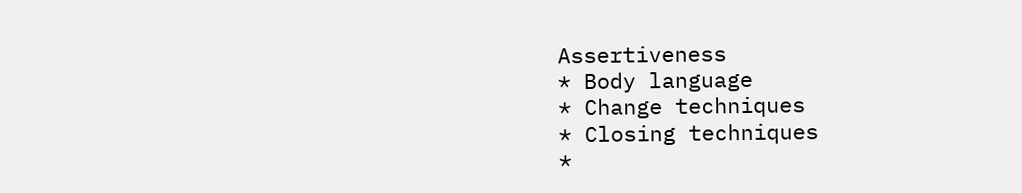Assertiveness
* Body language
* Change techniques
* Closing techniques
*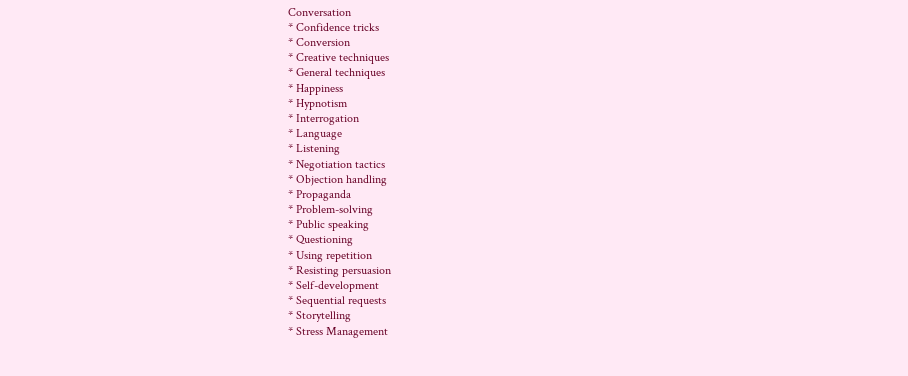Conversation
* Confidence tricks
* Conversion
* Creative techniques
* General techniques
* Happiness
* Hypnotism
* Interrogation
* Language
* Listening
* Negotiation tactics
* Objection handling
* Propaganda
* Problem-solving
* Public speaking
* Questioning
* Using repetition
* Resisting persuasion
* Self-development
* Sequential requests
* Storytelling
* Stress Management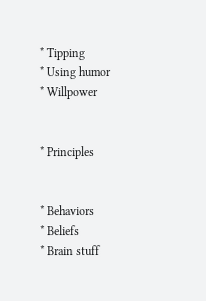* Tipping
* Using humor
* Willpower


* Principles


* Behaviors
* Beliefs
* Brain stuff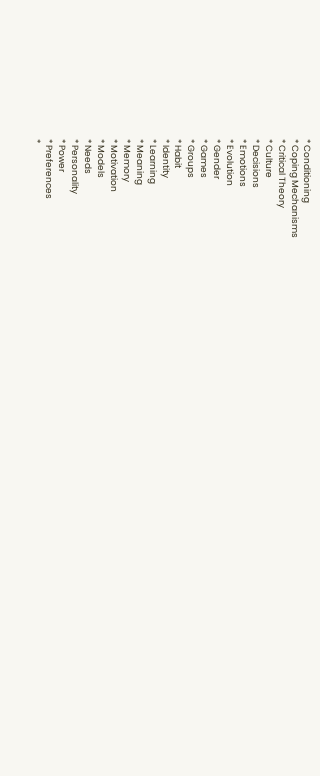* Conditioning
* Coping Mechanisms
* Critical Theory
* Culture
* Decisions
* Emotions
* Evolution
* Gender
* Games
* Groups
* Habit
* Identity
* Learning
* Meaning
* Memory
* Motivation
* Models
* Needs
* Personality
* Power
* Preferences
*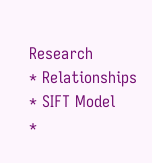Research
* Relationships
* SIFT Model
*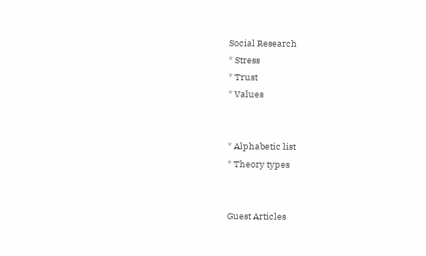Social Research
* Stress
* Trust
* Values


* Alphabetic list
* Theory types


Guest Articles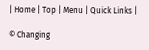| Home | Top | Menu | Quick Links |

© Changing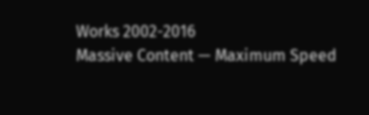Works 2002-2016
Massive Content — Maximum Speed